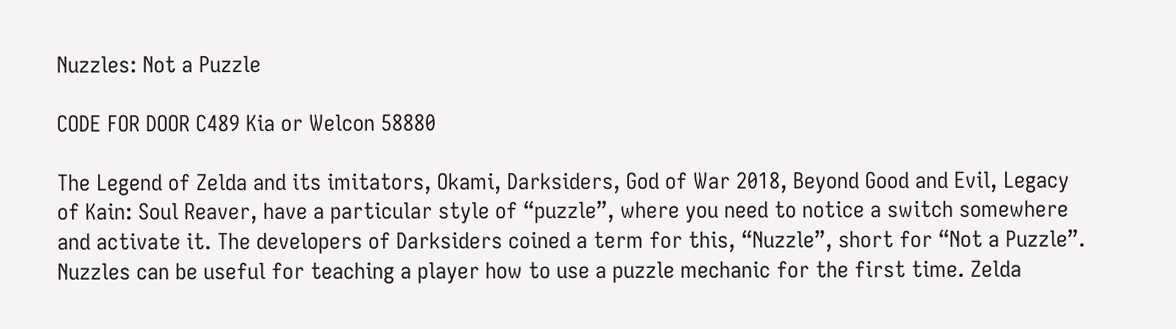Nuzzles: Not a Puzzle

CODE FOR DOOR C489 Kia or Welcon 58880

The Legend of Zelda and its imitators, Okami, Darksiders, God of War 2018, Beyond Good and Evil, Legacy of Kain: Soul Reaver, have a particular style of “puzzle”, where you need to notice a switch somewhere and activate it. The developers of Darksiders coined a term for this, “Nuzzle”, short for “Not a Puzzle”. Nuzzles can be useful for teaching a player how to use a puzzle mechanic for the first time. Zelda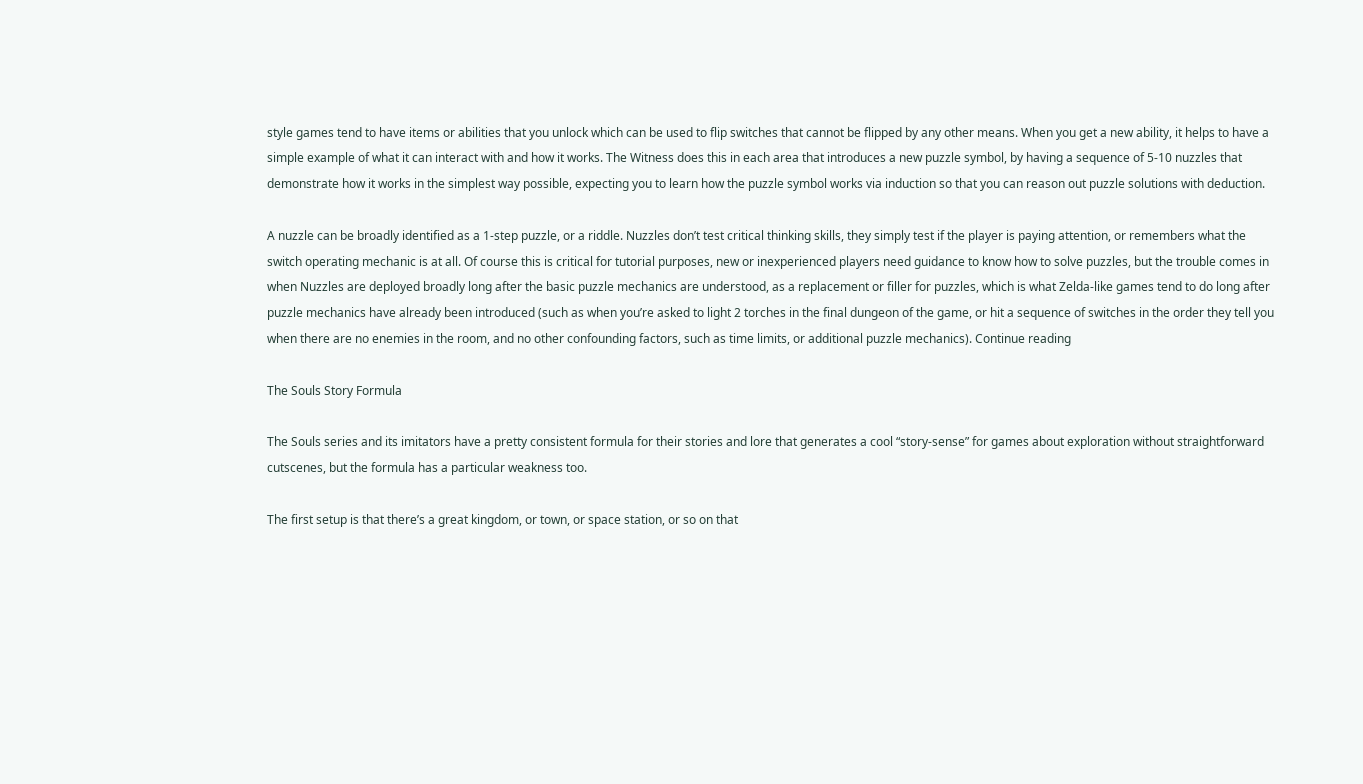style games tend to have items or abilities that you unlock which can be used to flip switches that cannot be flipped by any other means. When you get a new ability, it helps to have a simple example of what it can interact with and how it works. The Witness does this in each area that introduces a new puzzle symbol, by having a sequence of 5-10 nuzzles that demonstrate how it works in the simplest way possible, expecting you to learn how the puzzle symbol works via induction so that you can reason out puzzle solutions with deduction.

A nuzzle can be broadly identified as a 1-step puzzle, or a riddle. Nuzzles don’t test critical thinking skills, they simply test if the player is paying attention, or remembers what the switch operating mechanic is at all. Of course this is critical for tutorial purposes, new or inexperienced players need guidance to know how to solve puzzles, but the trouble comes in when Nuzzles are deployed broadly long after the basic puzzle mechanics are understood, as a replacement or filler for puzzles, which is what Zelda-like games tend to do long after puzzle mechanics have already been introduced (such as when you’re asked to light 2 torches in the final dungeon of the game, or hit a sequence of switches in the order they tell you when there are no enemies in the room, and no other confounding factors, such as time limits, or additional puzzle mechanics). Continue reading

The Souls Story Formula

The Souls series and its imitators have a pretty consistent formula for their stories and lore that generates a cool “story-sense” for games about exploration without straightforward cutscenes, but the formula has a particular weakness too.

The first setup is that there’s a great kingdom, or town, or space station, or so on that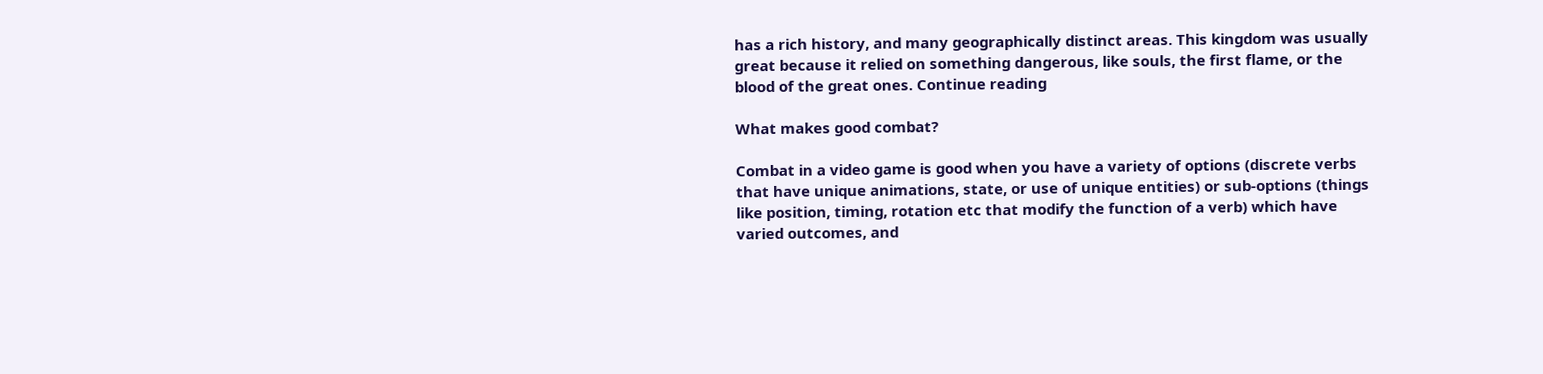has a rich history, and many geographically distinct areas. This kingdom was usually great because it relied on something dangerous, like souls, the first flame, or the blood of the great ones. Continue reading

What makes good combat?

Combat in a video game is good when you have a variety of options (discrete verbs that have unique animations, state, or use of unique entities) or sub-options (things like position, timing, rotation etc that modify the function of a verb) which have varied outcomes, and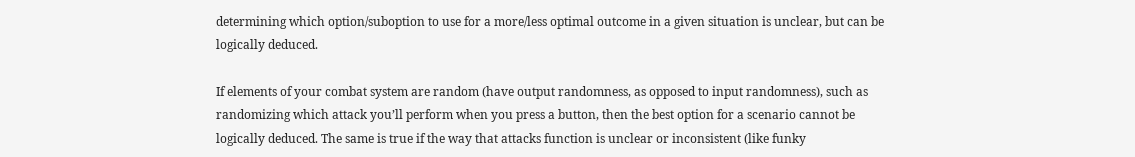determining which option/suboption to use for a more/less optimal outcome in a given situation is unclear, but can be logically deduced.

If elements of your combat system are random (have output randomness, as opposed to input randomness), such as randomizing which attack you’ll perform when you press a button, then the best option for a scenario cannot be logically deduced. The same is true if the way that attacks function is unclear or inconsistent (like funky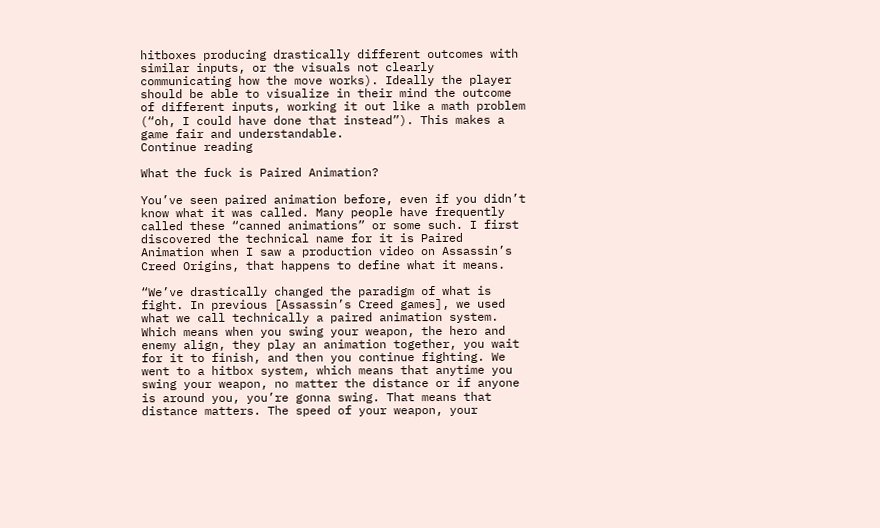hitboxes producing drastically different outcomes with similar inputs, or the visuals not clearly communicating how the move works). Ideally the player should be able to visualize in their mind the outcome of different inputs, working it out like a math problem (“oh, I could have done that instead”). This makes a game fair and understandable.
Continue reading

What the fuck is Paired Animation?

You’ve seen paired animation before, even if you didn’t know what it was called. Many people have frequently called these “canned animations” or some such. I first discovered the technical name for it is Paired Animation when I saw a production video on Assassin’s Creed Origins, that happens to define what it means.

“We’ve drastically changed the paradigm of what is fight. In previous [Assassin’s Creed games], we used what we call technically a paired animation system. Which means when you swing your weapon, the hero and enemy align, they play an animation together, you wait for it to finish, and then you continue fighting. We went to a hitbox system, which means that anytime you swing your weapon, no matter the distance or if anyone is around you, you’re gonna swing. That means that distance matters. The speed of your weapon, your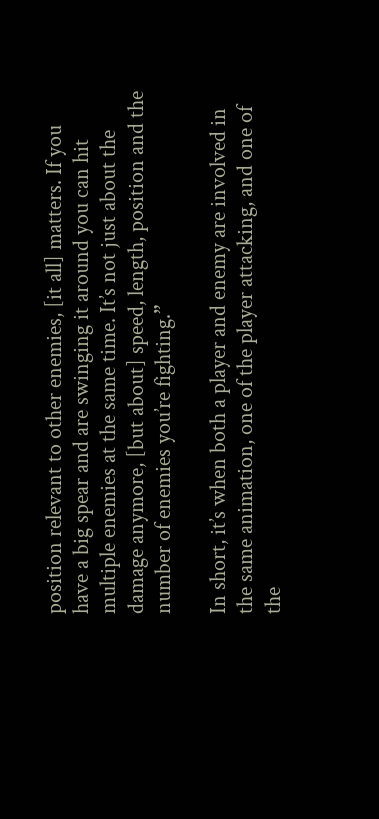position relevant to other enemies, [it all] matters. If you have a big spear and are swinging it around you can hit multiple enemies at the same time. It’s not just about the damage anymore, [but about] speed, length, position and the number of enemies you’re fighting.”

In short, it’s when both a player and enemy are involved in the same animation, one of the player attacking, and one of the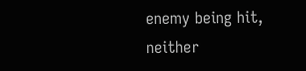enemy being hit, neither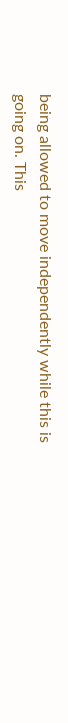being allowed to move independently while this is going on. This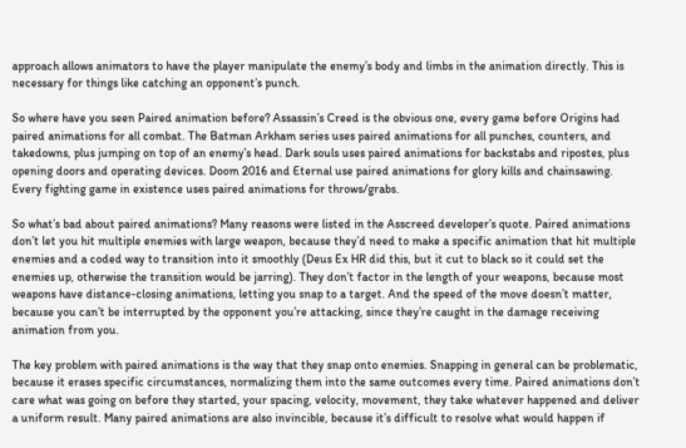approach allows animators to have the player manipulate the enemy’s body and limbs in the animation directly. This is necessary for things like catching an opponent’s punch.

So where have you seen Paired animation before? Assassin’s Creed is the obvious one, every game before Origins had paired animations for all combat. The Batman Arkham series uses paired animations for all punches, counters, and takedowns, plus jumping on top of an enemy’s head. Dark souls uses paired animations for backstabs and ripostes, plus opening doors and operating devices. Doom 2016 and Eternal use paired animations for glory kills and chainsawing. Every fighting game in existence uses paired animations for throws/grabs.

So what’s bad about paired animations? Many reasons were listed in the Asscreed developer’s quote. Paired animations don’t let you hit multiple enemies with large weapon, because they’d need to make a specific animation that hit multiple enemies and a coded way to transition into it smoothly (Deus Ex HR did this, but it cut to black so it could set the enemies up, otherwise the transition would be jarring). They don’t factor in the length of your weapons, because most weapons have distance-closing animations, letting you snap to a target. And the speed of the move doesn’t matter, because you can’t be interrupted by the opponent you’re attacking, since they’re caught in the damage receiving animation from you.

The key problem with paired animations is the way that they snap onto enemies. Snapping in general can be problematic, because it erases specific circumstances, normalizing them into the same outcomes every time. Paired animations don’t care what was going on before they started, your spacing, velocity, movement, they take whatever happened and deliver a uniform result. Many paired animations are also invincible, because it’s difficult to resolve what would happen if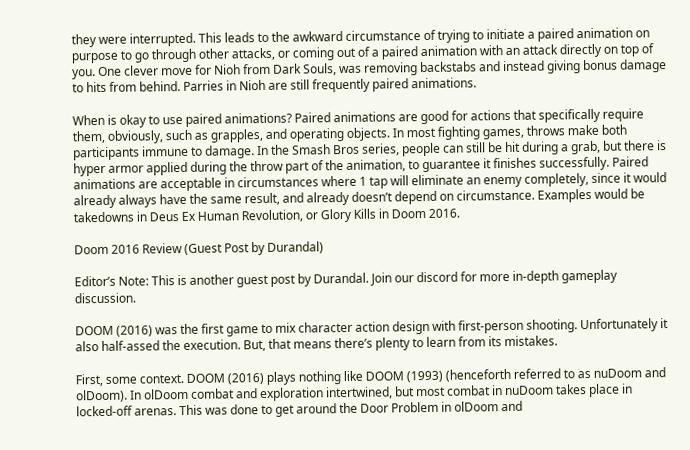they were interrupted. This leads to the awkward circumstance of trying to initiate a paired animation on purpose to go through other attacks, or coming out of a paired animation with an attack directly on top of you. One clever move for Nioh from Dark Souls, was removing backstabs and instead giving bonus damage to hits from behind. Parries in Nioh are still frequently paired animations.

When is okay to use paired animations? Paired animations are good for actions that specifically require them, obviously, such as grapples, and operating objects. In most fighting games, throws make both participants immune to damage. In the Smash Bros series, people can still be hit during a grab, but there is hyper armor applied during the throw part of the animation, to guarantee it finishes successfully. Paired animations are acceptable in circumstances where 1 tap will eliminate an enemy completely, since it would already always have the same result, and already doesn’t depend on circumstance. Examples would be takedowns in Deus Ex Human Revolution, or Glory Kills in Doom 2016.

Doom 2016 Review (Guest Post by Durandal)

Editor’s Note: This is another guest post by Durandal. Join our discord for more in-depth gameplay discussion.

DOOM (2016) was the first game to mix character action design with first-person shooting. Unfortunately it also half-assed the execution. But, that means there’s plenty to learn from its mistakes.

First, some context. DOOM (2016) plays nothing like DOOM (1993) (henceforth referred to as nuDoom and olDoom). In olDoom combat and exploration intertwined, but most combat in nuDoom takes place in locked-off arenas. This was done to get around the Door Problem in olDoom and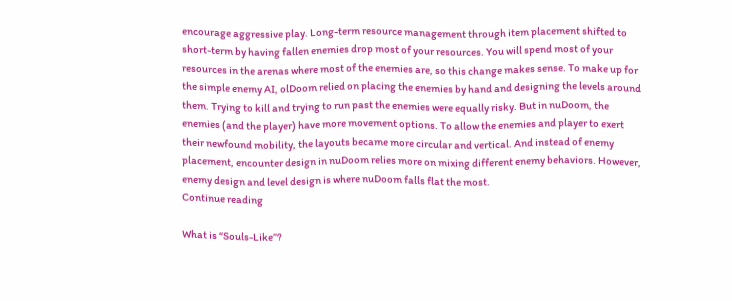encourage aggressive play. Long-term resource management through item placement shifted to short-term by having fallen enemies drop most of your resources. You will spend most of your resources in the arenas where most of the enemies are, so this change makes sense. To make up for the simple enemy AI, olDoom relied on placing the enemies by hand and designing the levels around them. Trying to kill and trying to run past the enemies were equally risky. But in nuDoom, the enemies (and the player) have more movement options. To allow the enemies and player to exert their newfound mobility, the layouts became more circular and vertical. And instead of enemy placement, encounter design in nuDoom relies more on mixing different enemy behaviors. However, enemy design and level design is where nuDoom falls flat the most.
Continue reading

What is “Souls-Like”?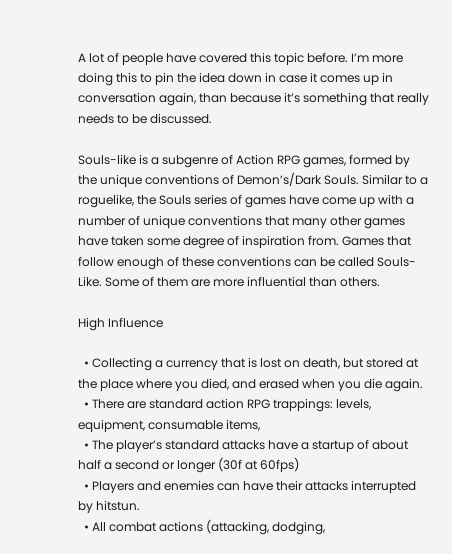A lot of people have covered this topic before. I’m more doing this to pin the idea down in case it comes up in conversation again, than because it’s something that really needs to be discussed.

Souls-like is a subgenre of Action RPG games, formed by the unique conventions of Demon’s/Dark Souls. Similar to a roguelike, the Souls series of games have come up with a number of unique conventions that many other games have taken some degree of inspiration from. Games that follow enough of these conventions can be called Souls-Like. Some of them are more influential than others.

High Influence

  • Collecting a currency that is lost on death, but stored at the place where you died, and erased when you die again.
  • There are standard action RPG trappings: levels, equipment, consumable items,
  • The player’s standard attacks have a startup of about half a second or longer (30f at 60fps)
  • Players and enemies can have their attacks interrupted by hitstun.
  • All combat actions (attacking, dodging,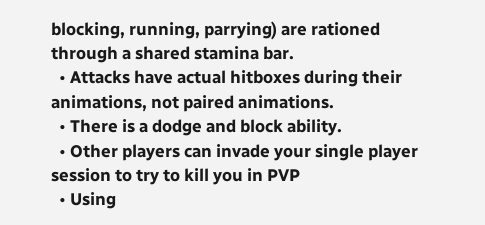blocking, running, parrying) are rationed through a shared stamina bar.
  • Attacks have actual hitboxes during their animations, not paired animations.
  • There is a dodge and block ability.
  • Other players can invade your single player session to try to kill you in PVP
  • Using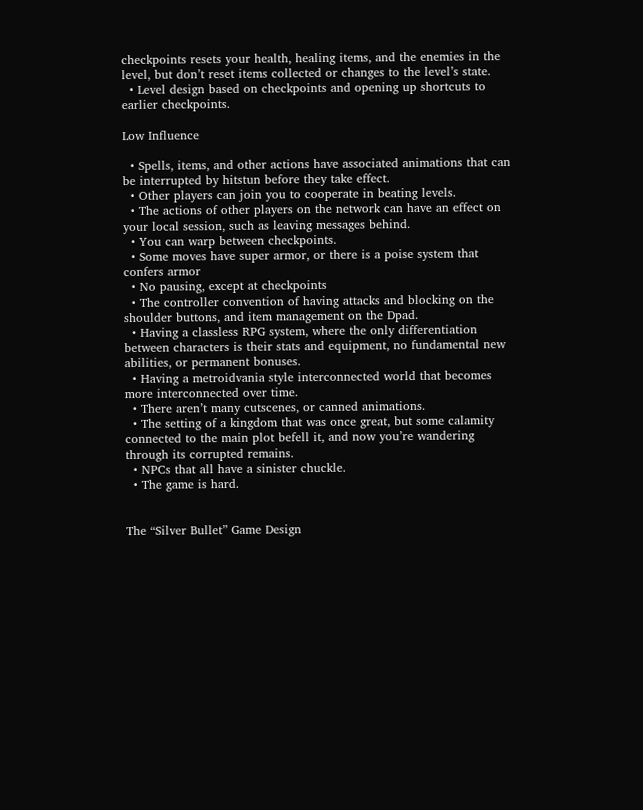checkpoints resets your health, healing items, and the enemies in the level, but don’t reset items collected or changes to the level’s state.
  • Level design based on checkpoints and opening up shortcuts to earlier checkpoints.

Low Influence

  • Spells, items, and other actions have associated animations that can be interrupted by hitstun before they take effect.
  • Other players can join you to cooperate in beating levels.
  • The actions of other players on the network can have an effect on your local session, such as leaving messages behind.
  • You can warp between checkpoints.
  • Some moves have super armor, or there is a poise system that confers armor
  • No pausing, except at checkpoints
  • The controller convention of having attacks and blocking on the shoulder buttons, and item management on the Dpad.
  • Having a classless RPG system, where the only differentiation between characters is their stats and equipment, no fundamental new abilities, or permanent bonuses.
  • Having a metroidvania style interconnected world that becomes more interconnected over time.
  • There aren’t many cutscenes, or canned animations.
  • The setting of a kingdom that was once great, but some calamity connected to the main plot befell it, and now you’re wandering through its corrupted remains.
  • NPCs that all have a sinister chuckle.
  • The game is hard.


The “Silver Bullet” Game Design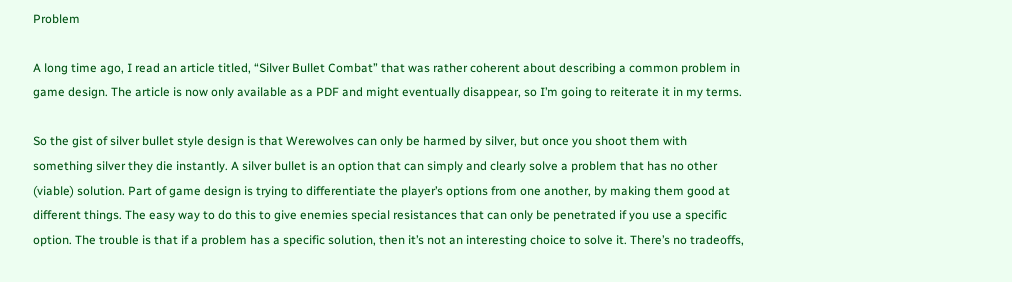Problem

A long time ago, I read an article titled, “Silver Bullet Combat” that was rather coherent about describing a common problem in game design. The article is now only available as a PDF and might eventually disappear, so I’m going to reiterate it in my terms.

So the gist of silver bullet style design is that Werewolves can only be harmed by silver, but once you shoot them with something silver they die instantly. A silver bullet is an option that can simply and clearly solve a problem that has no other (viable) solution. Part of game design is trying to differentiate the player’s options from one another, by making them good at different things. The easy way to do this to give enemies special resistances that can only be penetrated if you use a specific option. The trouble is that if a problem has a specific solution, then it’s not an interesting choice to solve it. There’s no tradeoffs,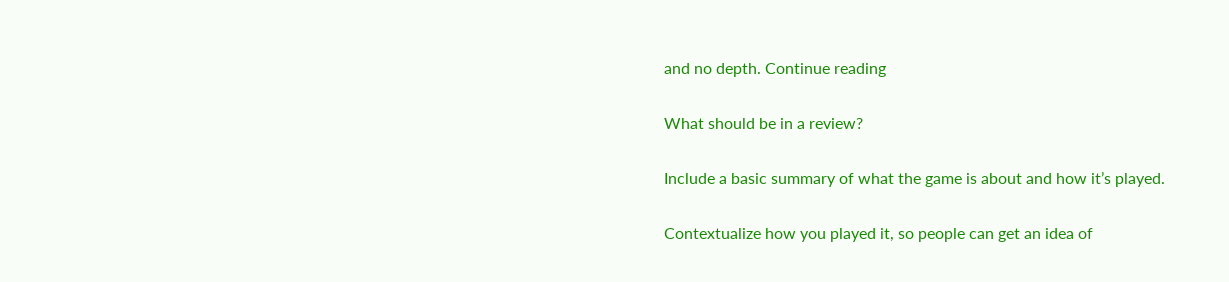and no depth. Continue reading

What should be in a review?

Include a basic summary of what the game is about and how it’s played.

Contextualize how you played it, so people can get an idea of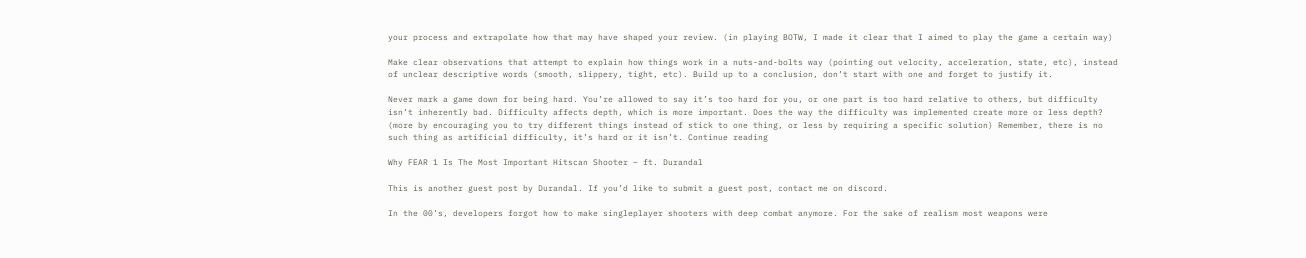your process and extrapolate how that may have shaped your review. (in playing BOTW, I made it clear that I aimed to play the game a certain way)

Make clear observations that attempt to explain how things work in a nuts-and-bolts way (pointing out velocity, acceleration, state, etc), instead of unclear descriptive words (smooth, slippery, tight, etc). Build up to a conclusion, don’t start with one and forget to justify it.

Never mark a game down for being hard. You’re allowed to say it’s too hard for you, or one part is too hard relative to others, but difficulty isn’t inherently bad. Difficulty affects depth, which is more important. Does the way the difficulty was implemented create more or less depth? (more by encouraging you to try different things instead of stick to one thing, or less by requiring a specific solution) Remember, there is no such thing as artificial difficulty, it’s hard or it isn’t. Continue reading

Why FEAR 1 Is The Most Important Hitscan Shooter – ft. Durandal

This is another guest post by Durandal. If you’d like to submit a guest post, contact me on discord.

In the 00’s, developers forgot how to make singleplayer shooters with deep combat anymore. For the sake of realism most weapons were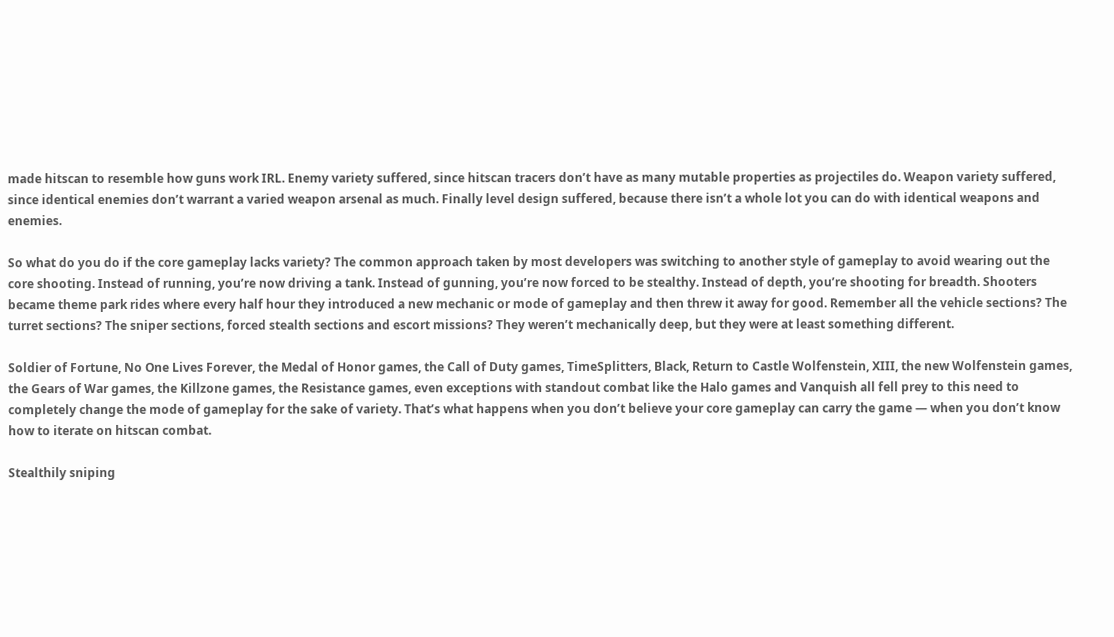made hitscan to resemble how guns work IRL. Enemy variety suffered, since hitscan tracers don’t have as many mutable properties as projectiles do. Weapon variety suffered, since identical enemies don’t warrant a varied weapon arsenal as much. Finally level design suffered, because there isn’t a whole lot you can do with identical weapons and enemies.

So what do you do if the core gameplay lacks variety? The common approach taken by most developers was switching to another style of gameplay to avoid wearing out the core shooting. Instead of running, you’re now driving a tank. Instead of gunning, you’re now forced to be stealthy. Instead of depth, you’re shooting for breadth. Shooters became theme park rides where every half hour they introduced a new mechanic or mode of gameplay and then threw it away for good. Remember all the vehicle sections? The turret sections? The sniper sections, forced stealth sections and escort missions? They weren’t mechanically deep, but they were at least something different.

Soldier of Fortune, No One Lives Forever, the Medal of Honor games, the Call of Duty games, TimeSplitters, Black, Return to Castle Wolfenstein, XIII, the new Wolfenstein games, the Gears of War games, the Killzone games, the Resistance games, even exceptions with standout combat like the Halo games and Vanquish all fell prey to this need to completely change the mode of gameplay for the sake of variety. That’s what happens when you don’t believe your core gameplay can carry the game — when you don’t know how to iterate on hitscan combat.

Stealthily sniping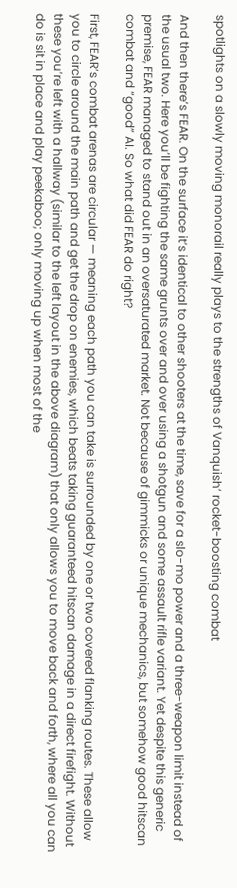spotlights on a slowly moving monorail really plays to the strengths of Vanquish’ rocket-boosting combat

And then there’s FEAR. On the surface it’s identical to other shooters at the time, save for a slo-mo power and a three-weapon limit instead of the usual two. Here you’ll be fighting the same grunts over and over using a shotgun and some assault rifle variant. Yet despite this generic premise, FEAR managed to stand out in an oversaturated market. Not because of gimmicks or unique mechanics, but somehow good hitscan combat and “good” AI. So what did FEAR do right?

First, FEAR’s combat arenas are circular — meaning each path you can take is surrounded by one or two covered flanking routes. These allow you to circle around the main path and get the drop on enemies, which beats taking guaranteed hitscan damage in a direct firefight. Without these you’re left with a hallway (similar to the left layout in the above diagram) that only allows you to move back and forth, where all you can do is sit in place and play peekaboo; only moving up when most of the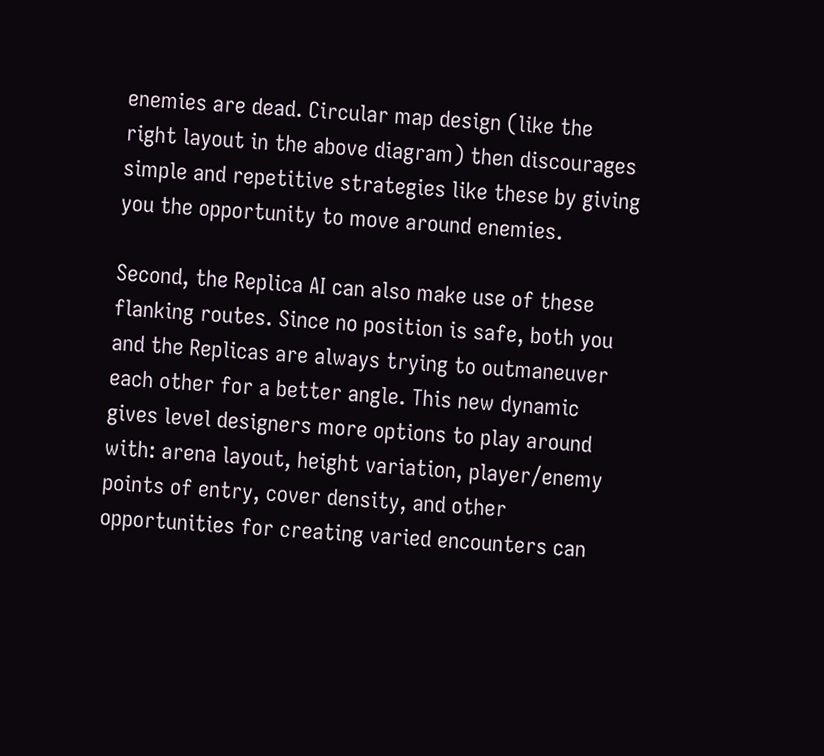enemies are dead. Circular map design (like the right layout in the above diagram) then discourages simple and repetitive strategies like these by giving you the opportunity to move around enemies.

Second, the Replica AI can also make use of these flanking routes. Since no position is safe, both you and the Replicas are always trying to outmaneuver each other for a better angle. This new dynamic gives level designers more options to play around with: arena layout, height variation, player/enemy points of entry, cover density, and other opportunities for creating varied encounters can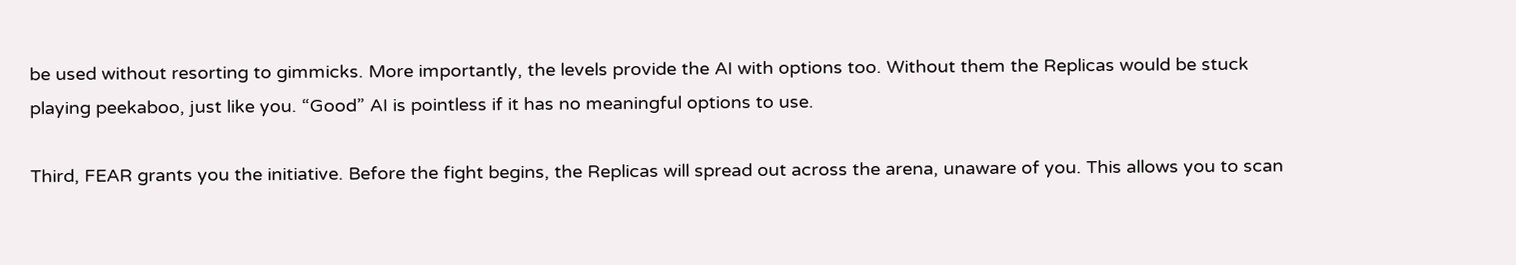be used without resorting to gimmicks. More importantly, the levels provide the AI with options too. Without them the Replicas would be stuck playing peekaboo, just like you. “Good” AI is pointless if it has no meaningful options to use.

Third, FEAR grants you the initiative. Before the fight begins, the Replicas will spread out across the arena, unaware of you. This allows you to scan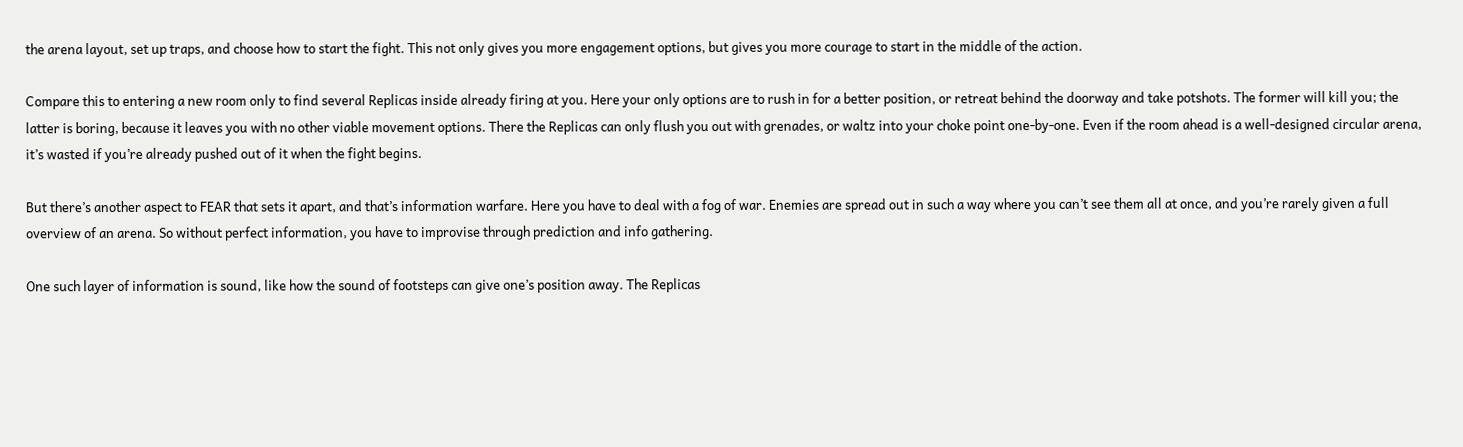the arena layout, set up traps, and choose how to start the fight. This not only gives you more engagement options, but gives you more courage to start in the middle of the action.

Compare this to entering a new room only to find several Replicas inside already firing at you. Here your only options are to rush in for a better position, or retreat behind the doorway and take potshots. The former will kill you; the latter is boring, because it leaves you with no other viable movement options. There the Replicas can only flush you out with grenades, or waltz into your choke point one-by-one. Even if the room ahead is a well-designed circular arena, it’s wasted if you’re already pushed out of it when the fight begins.

But there’s another aspect to FEAR that sets it apart, and that’s information warfare. Here you have to deal with a fog of war. Enemies are spread out in such a way where you can’t see them all at once, and you’re rarely given a full overview of an arena. So without perfect information, you have to improvise through prediction and info gathering.

One such layer of information is sound, like how the sound of footsteps can give one’s position away. The Replicas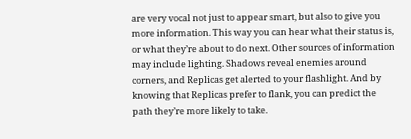are very vocal not just to appear smart, but also to give you more information. This way you can hear what their status is, or what they’re about to do next. Other sources of information may include lighting. Shadows reveal enemies around corners, and Replicas get alerted to your flashlight. And by knowing that Replicas prefer to flank, you can predict the path they’re more likely to take.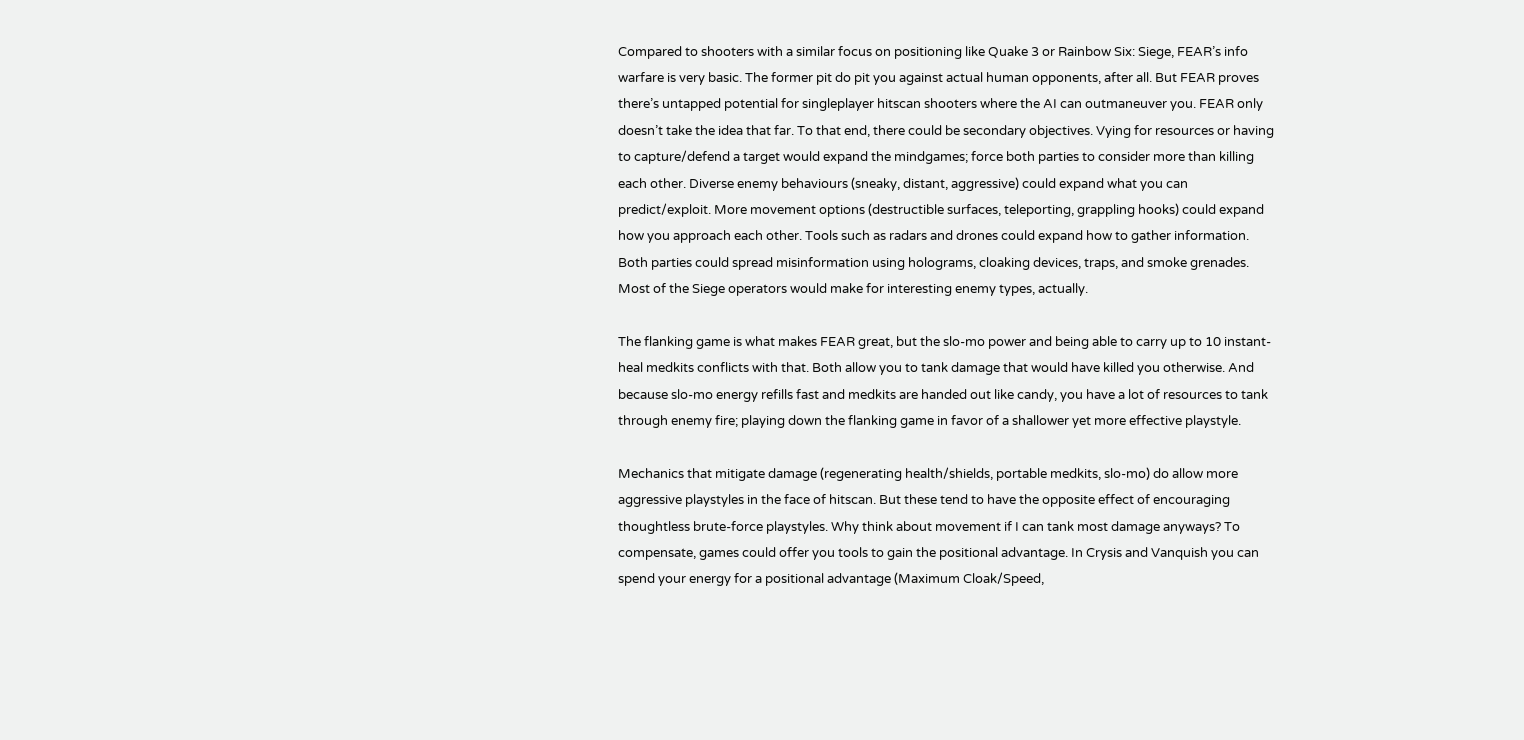Compared to shooters with a similar focus on positioning like Quake 3 or Rainbow Six: Siege, FEAR’s info warfare is very basic. The former pit do pit you against actual human opponents, after all. But FEAR proves there’s untapped potential for singleplayer hitscan shooters where the AI can outmaneuver you. FEAR only doesn’t take the idea that far. To that end, there could be secondary objectives. Vying for resources or having to capture/defend a target would expand the mindgames; force both parties to consider more than killing each other. Diverse enemy behaviours (sneaky, distant, aggressive) could expand what you can predict/exploit. More movement options (destructible surfaces, teleporting, grappling hooks) could expand how you approach each other. Tools such as radars and drones could expand how to gather information. Both parties could spread misinformation using holograms, cloaking devices, traps, and smoke grenades. Most of the Siege operators would make for interesting enemy types, actually.

The flanking game is what makes FEAR great, but the slo-mo power and being able to carry up to 10 instant-heal medkits conflicts with that. Both allow you to tank damage that would have killed you otherwise. And because slo-mo energy refills fast and medkits are handed out like candy, you have a lot of resources to tank through enemy fire; playing down the flanking game in favor of a shallower yet more effective playstyle.

Mechanics that mitigate damage (regenerating health/shields, portable medkits, slo-mo) do allow more aggressive playstyles in the face of hitscan. But these tend to have the opposite effect of encouraging thoughtless brute-force playstyles. Why think about movement if I can tank most damage anyways? To compensate, games could offer you tools to gain the positional advantage. In Crysis and Vanquish you can spend your energy for a positional advantage (Maximum Cloak/Speed,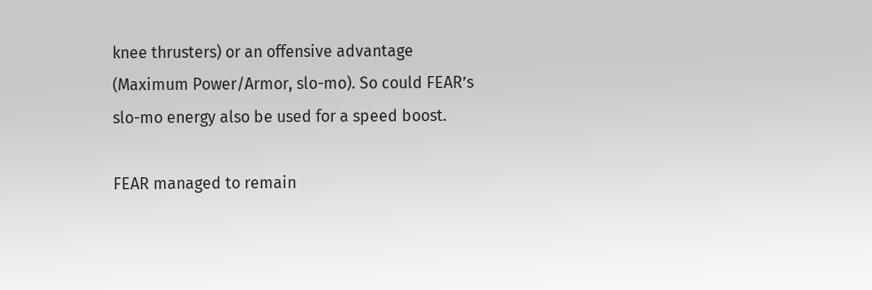knee thrusters) or an offensive advantage (Maximum Power/Armor, slo-mo). So could FEAR’s slo-mo energy also be used for a speed boost.

FEAR managed to remain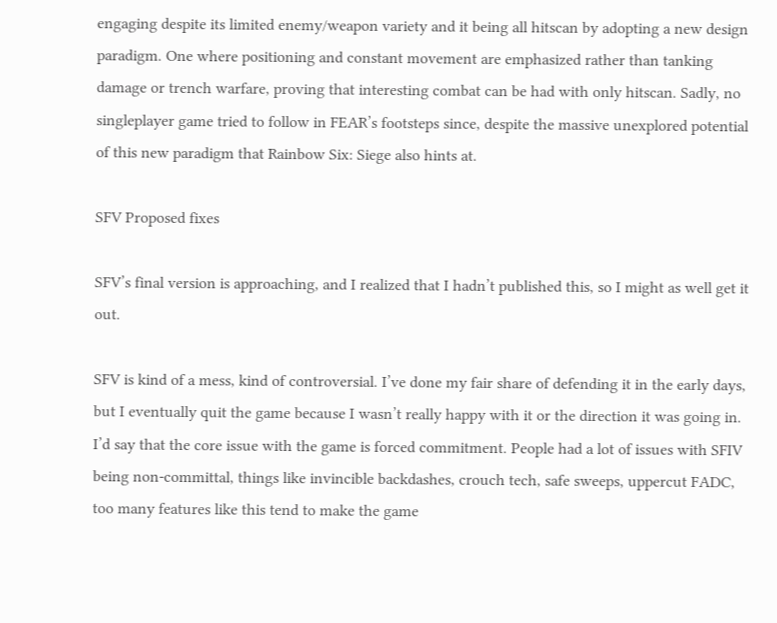engaging despite its limited enemy/weapon variety and it being all hitscan by adopting a new design paradigm. One where positioning and constant movement are emphasized rather than tanking damage or trench warfare, proving that interesting combat can be had with only hitscan. Sadly, no singleplayer game tried to follow in FEAR’s footsteps since, despite the massive unexplored potential of this new paradigm that Rainbow Six: Siege also hints at.

SFV Proposed fixes

SFV’s final version is approaching, and I realized that I hadn’t published this, so I might as well get it out.

SFV is kind of a mess, kind of controversial. I’ve done my fair share of defending it in the early days, but I eventually quit the game because I wasn’t really happy with it or the direction it was going in. I’d say that the core issue with the game is forced commitment. People had a lot of issues with SFIV being non-committal, things like invincible backdashes, crouch tech, safe sweeps, uppercut FADC, too many features like this tend to make the game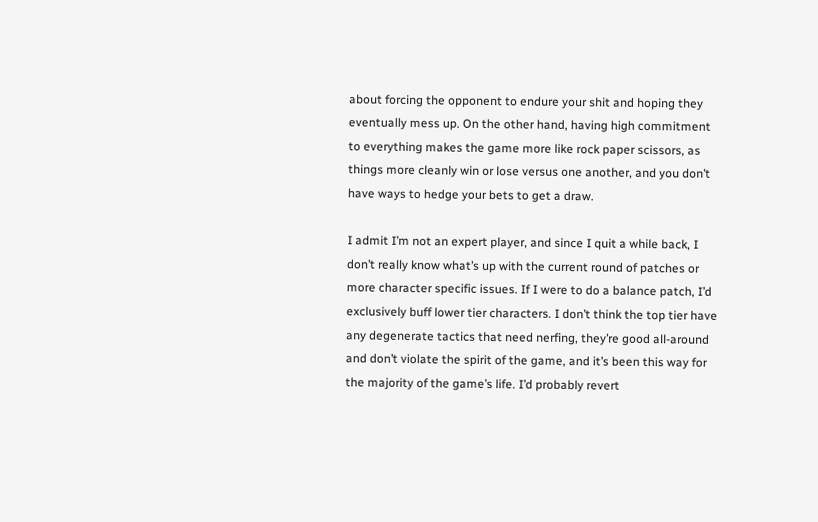about forcing the opponent to endure your shit and hoping they eventually mess up. On the other hand, having high commitment to everything makes the game more like rock paper scissors, as things more cleanly win or lose versus one another, and you don’t have ways to hedge your bets to get a draw.

I admit I’m not an expert player, and since I quit a while back, I don’t really know what’s up with the current round of patches or more character specific issues. If I were to do a balance patch, I’d exclusively buff lower tier characters. I don’t think the top tier have any degenerate tactics that need nerfing, they’re good all-around and don’t violate the spirit of the game, and it’s been this way for the majority of the game’s life. I’d probably revert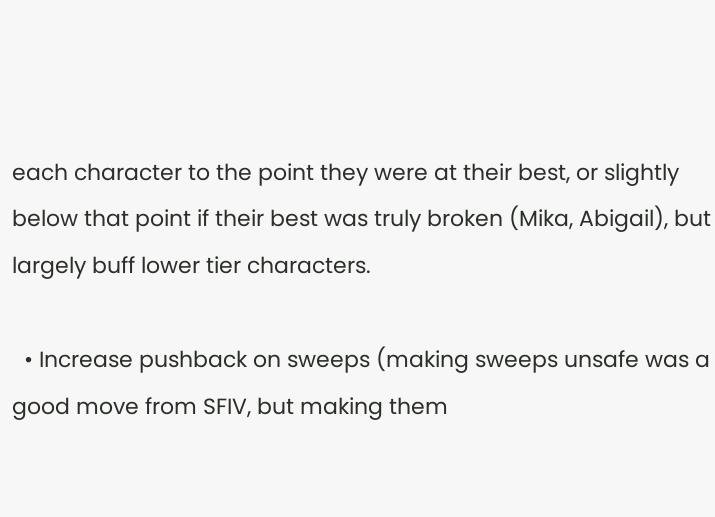each character to the point they were at their best, or slightly below that point if their best was truly broken (Mika, Abigail), but largely buff lower tier characters.

  • Increase pushback on sweeps (making sweeps unsafe was a good move from SFIV, but making them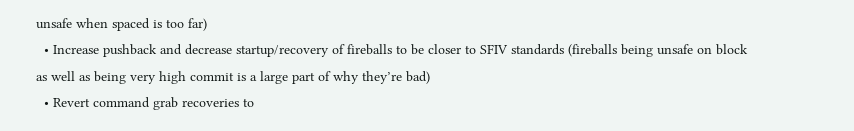unsafe when spaced is too far)
  • Increase pushback and decrease startup/recovery of fireballs to be closer to SFIV standards (fireballs being unsafe on block as well as being very high commit is a large part of why they’re bad)
  • Revert command grab recoveries to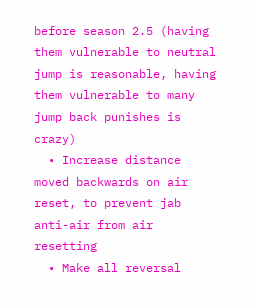before season 2.5 (having them vulnerable to neutral jump is reasonable, having them vulnerable to many jump back punishes is crazy)
  • Increase distance moved backwards on air reset, to prevent jab anti-air from air resetting
  • Make all reversal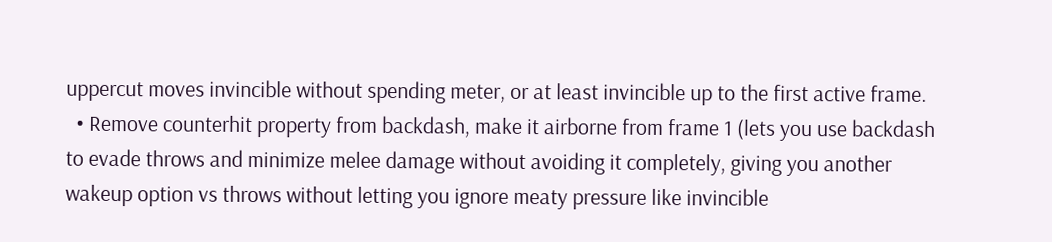uppercut moves invincible without spending meter, or at least invincible up to the first active frame.
  • Remove counterhit property from backdash, make it airborne from frame 1 (lets you use backdash to evade throws and minimize melee damage without avoiding it completely, giving you another wakeup option vs throws without letting you ignore meaty pressure like invincible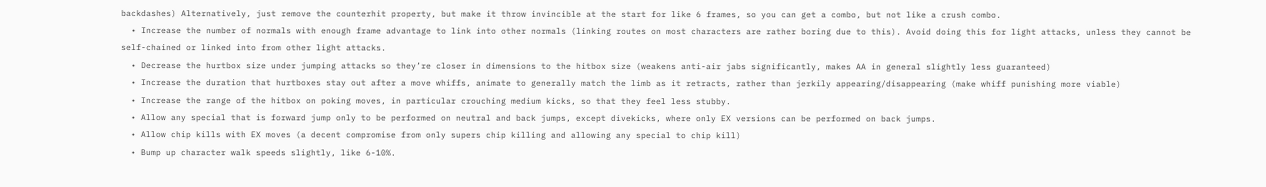backdashes) Alternatively, just remove the counterhit property, but make it throw invincible at the start for like 6 frames, so you can get a combo, but not like a crush combo.
  • Increase the number of normals with enough frame advantage to link into other normals (linking routes on most characters are rather boring due to this). Avoid doing this for light attacks, unless they cannot be self-chained or linked into from other light attacks.
  • Decrease the hurtbox size under jumping attacks so they’re closer in dimensions to the hitbox size (weakens anti-air jabs significantly, makes AA in general slightly less guaranteed)
  • Increase the duration that hurtboxes stay out after a move whiffs, animate to generally match the limb as it retracts, rather than jerkily appearing/disappearing (make whiff punishing more viable)
  • Increase the range of the hitbox on poking moves, in particular crouching medium kicks, so that they feel less stubby.
  • Allow any special that is forward jump only to be performed on neutral and back jumps, except divekicks, where only EX versions can be performed on back jumps.
  • Allow chip kills with EX moves (a decent compromise from only supers chip killing and allowing any special to chip kill)
  • Bump up character walk speeds slightly, like 6-10%.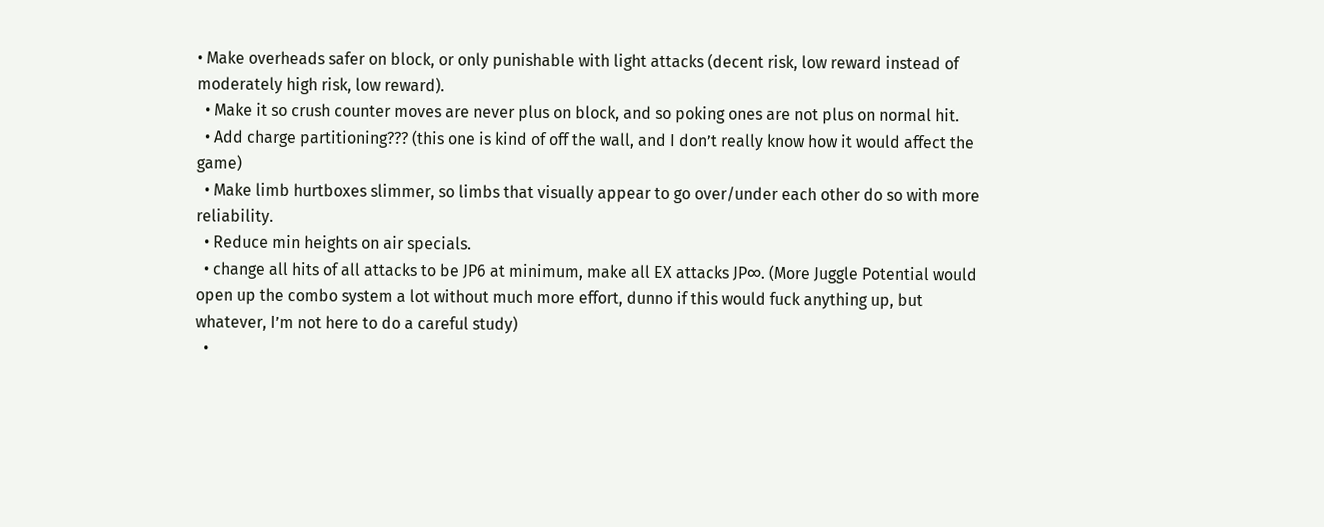• Make overheads safer on block, or only punishable with light attacks (decent risk, low reward instead of  moderately high risk, low reward).
  • Make it so crush counter moves are never plus on block, and so poking ones are not plus on normal hit.
  • Add charge partitioning??? (this one is kind of off the wall, and I don’t really know how it would affect the game)
  • Make limb hurtboxes slimmer, so limbs that visually appear to go over/under each other do so with more reliability.
  • Reduce min heights on air specials.
  • change all hits of all attacks to be JP6 at minimum, make all EX attacks JP∞. (More Juggle Potential would open up the combo system a lot without much more effort, dunno if this would fuck anything up, but whatever, I’m not here to do a careful study)
  •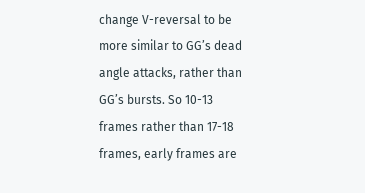change V-reversal to be more similar to GG’s dead angle attacks, rather than GG’s bursts. So 10-13 frames rather than 17-18 frames, early frames are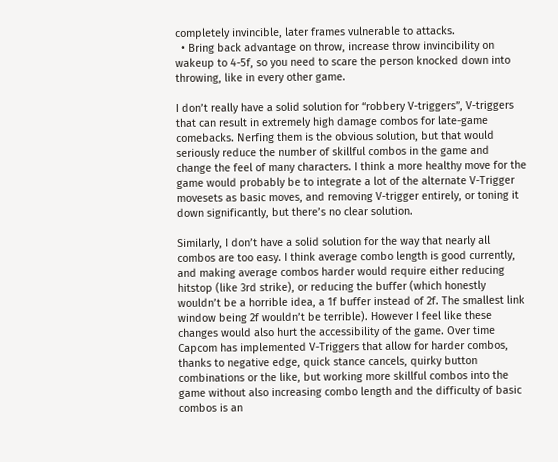completely invincible, later frames vulnerable to attacks.
  • Bring back advantage on throw, increase throw invincibility on wakeup to 4-5f, so you need to scare the person knocked down into throwing, like in every other game.

I don’t really have a solid solution for “robbery V-triggers”, V-triggers that can result in extremely high damage combos for late-game comebacks. Nerfing them is the obvious solution, but that would seriously reduce the number of skillful combos in the game and change the feel of many characters. I think a more healthy move for the game would probably be to integrate a lot of the alternate V-Trigger movesets as basic moves, and removing V-trigger entirely, or toning it down significantly, but there’s no clear solution.

Similarly, I don’t have a solid solution for the way that nearly all combos are too easy. I think average combo length is good currently, and making average combos harder would require either reducing hitstop (like 3rd strike), or reducing the buffer (which honestly wouldn’t be a horrible idea, a 1f buffer instead of 2f. The smallest link window being 2f wouldn’t be terrible). However I feel like these changes would also hurt the accessibility of the game. Over time Capcom has implemented V-Triggers that allow for harder combos, thanks to negative edge, quick stance cancels, quirky button combinations or the like, but working more skillful combos into the game without also increasing combo length and the difficulty of basic combos is an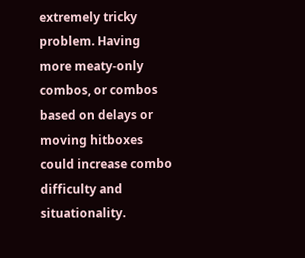extremely tricky problem. Having more meaty-only combos, or combos based on delays or moving hitboxes could increase combo difficulty and situationality.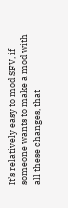It’s relatively easy to mod SFV, if someone wants to make a mod with all these changes, that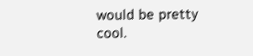would be pretty cool.